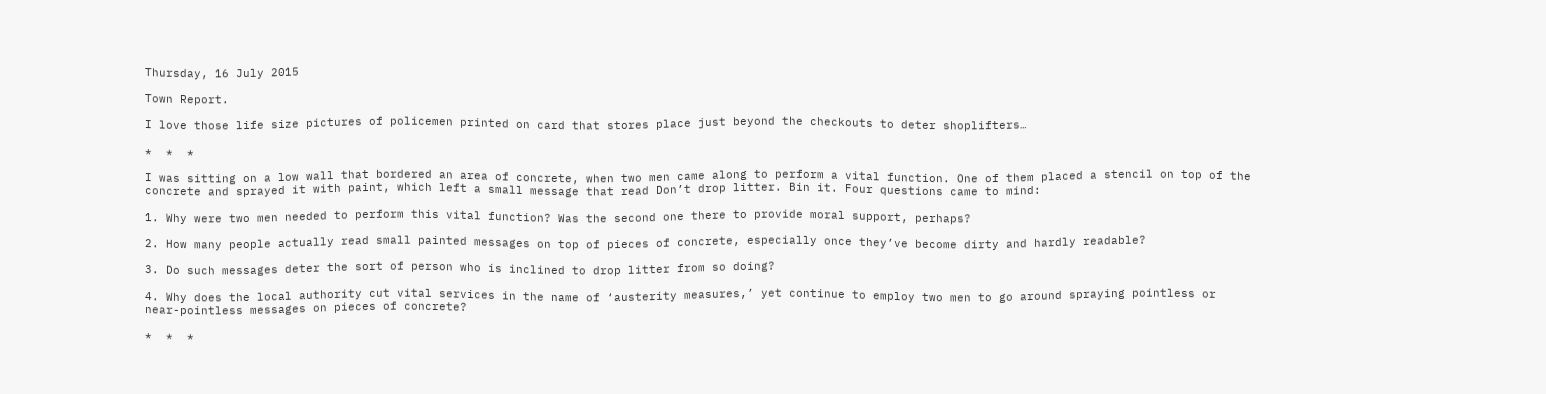Thursday, 16 July 2015

Town Report.

I love those life size pictures of policemen printed on card that stores place just beyond the checkouts to deter shoplifters…

*  *  *

I was sitting on a low wall that bordered an area of concrete, when two men came along to perform a vital function. One of them placed a stencil on top of the concrete and sprayed it with paint, which left a small message that read Don’t drop litter. Bin it. Four questions came to mind:

1. Why were two men needed to perform this vital function? Was the second one there to provide moral support, perhaps?

2. How many people actually read small painted messages on top of pieces of concrete, especially once they’ve become dirty and hardly readable?

3. Do such messages deter the sort of person who is inclined to drop litter from so doing?

4. Why does the local authority cut vital services in the name of ‘austerity measures,’ yet continue to employ two men to go around spraying pointless or near-pointless messages on pieces of concrete?

*  *  *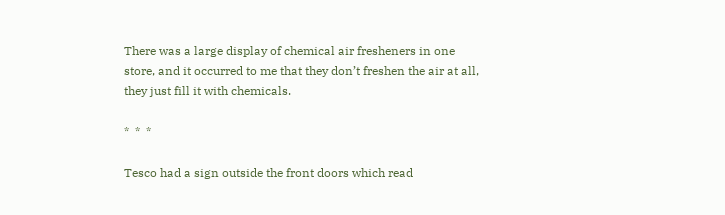There was a large display of chemical air fresheners in one store, and it occurred to me that they don’t freshen the air at all, they just fill it with chemicals.

*  *  *

Tesco had a sign outside the front doors which read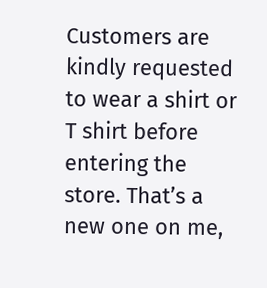Customers are kindly requested to wear a shirt or T shirt before entering the store. That’s a new one on me,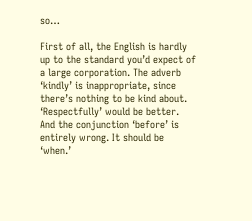so…

First of all, the English is hardly up to the standard you’d expect of a large corporation. The adverb ‘kindly’ is inappropriate, since there’s nothing to be kind about. ‘Respectfully’ would be better. And the conjunction ‘before’ is entirely wrong. It should be ‘when.’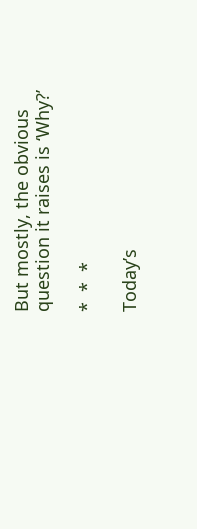But mostly, the obvious question it raises is ‘Why?’

*  *  *

Today’s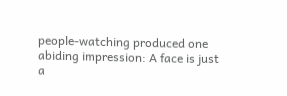people-watching produced one abiding impression: A face is just a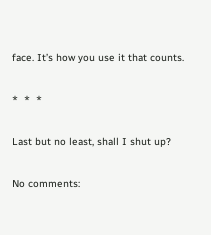face. It’s how you use it that counts.

*  *  *

Last but no least, shall I shut up?

No comments: